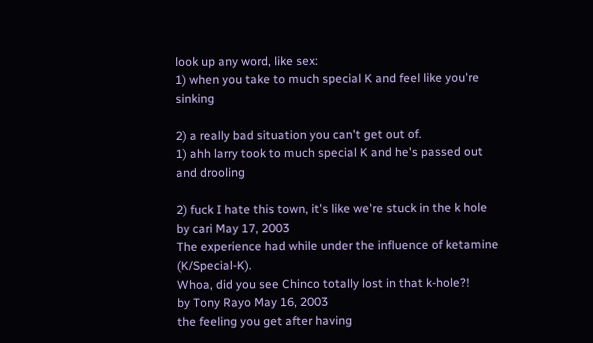look up any word, like sex:
1) when you take to much special K and feel like you're sinking

2) a really bad situation you can't get out of.
1) ahh larry took to much special K and he's passed out and drooling

2) fuck I hate this town, it's like we're stuck in the k hole
by cari May 17, 2003
The experience had while under the influence of ketamine (K/Special-K).
Whoa, did you see Chinco totally lost in that k-hole?!
by Tony Rayo May 16, 2003
the feeling you get after having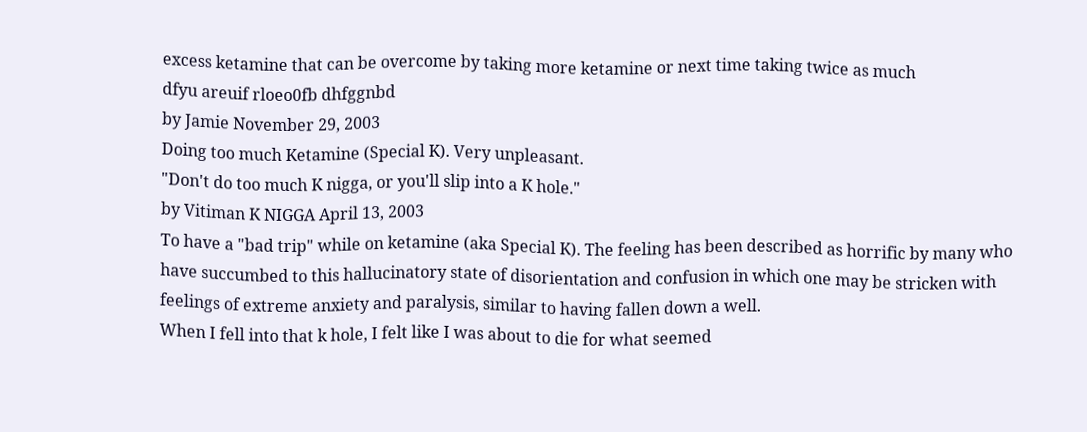excess ketamine that can be overcome by taking more ketamine or next time taking twice as much
dfyu areuif rloeo0fb dhfggnbd
by Jamie November 29, 2003
Doing too much Ketamine (Special K). Very unpleasant.
"Don't do too much K nigga, or you'll slip into a K hole."
by Vitiman K NIGGA April 13, 2003
To have a "bad trip" while on ketamine (aka Special K). The feeling has been described as horrific by many who have succumbed to this hallucinatory state of disorientation and confusion in which one may be stricken with feelings of extreme anxiety and paralysis, similar to having fallen down a well.
When I fell into that k hole, I felt like I was about to die for what seemed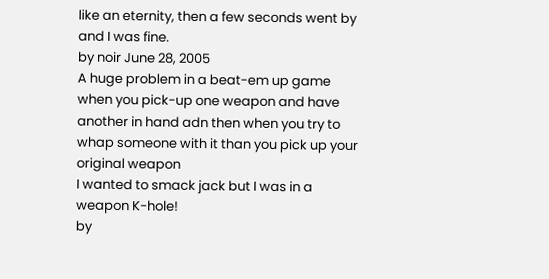like an eternity, then a few seconds went by and I was fine.
by noir June 28, 2005
A huge problem in a beat-em up game when you pick-up one weapon and have another in hand adn then when you try to whap someone with it than you pick up your original weapon
I wanted to smack jack but I was in a weapon K-hole!
by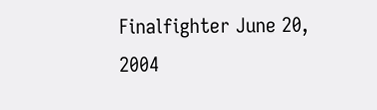Finalfighter June 20, 2004